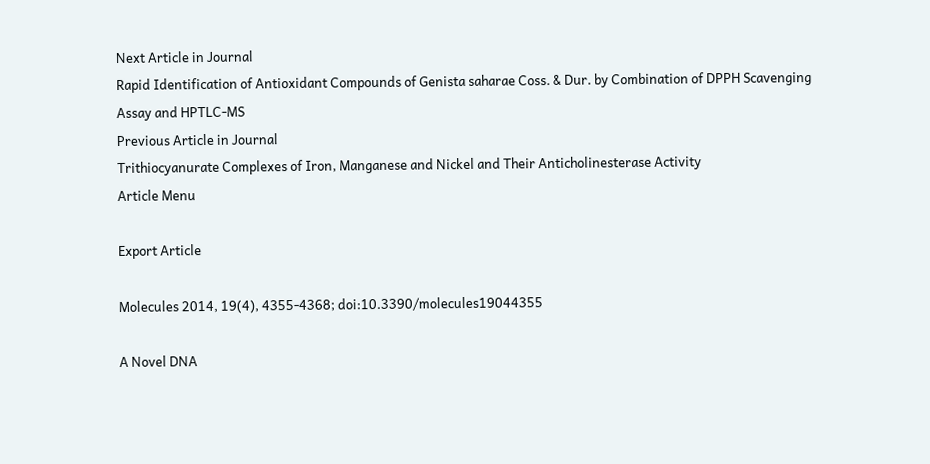Next Article in Journal
Rapid Identification of Antioxidant Compounds of Genista saharae Coss. & Dur. by Combination of DPPH Scavenging Assay and HPTLC-MS
Previous Article in Journal
Trithiocyanurate Complexes of Iron, Manganese and Nickel and Their Anticholinesterase Activity
Article Menu

Export Article

Molecules 2014, 19(4), 4355-4368; doi:10.3390/molecules19044355

A Novel DNA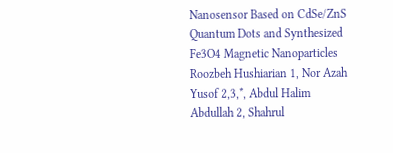Nanosensor Based on CdSe/ZnS Quantum Dots and Synthesized Fe3O4 Magnetic Nanoparticles
Roozbeh Hushiarian 1, Nor Azah Yusof 2,3,*, Abdul Halim Abdullah 2, Shahrul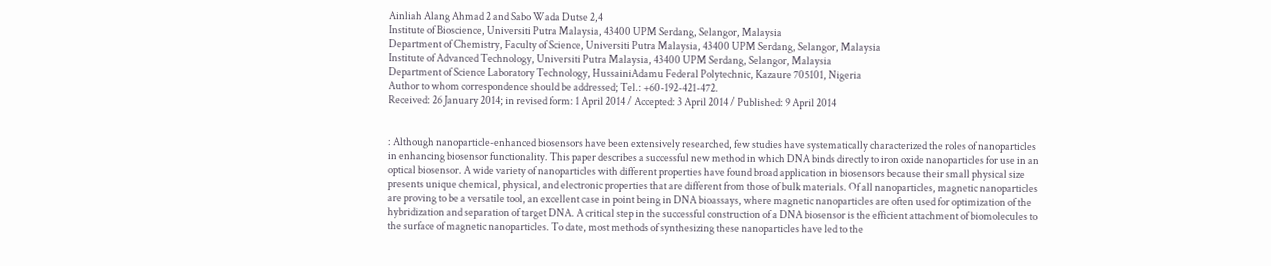Ainliah Alang Ahmad 2 and Sabo Wada Dutse 2,4
Institute of Bioscience, Universiti Putra Malaysia, 43400 UPM Serdang, Selangor, Malaysia
Department of Chemistry, Faculty of Science, Universiti Putra Malaysia, 43400 UPM Serdang, Selangor, Malaysia
Institute of Advanced Technology, Universiti Putra Malaysia, 43400 UPM Serdang, Selangor, Malaysia
Department of Science Laboratory Technology, HussainiAdamu Federal Polytechnic, Kazaure 705101, Nigeria
Author to whom correspondence should be addressed; Tel.: +60-192-421-472.
Received: 26 January 2014; in revised form: 1 April 2014 / Accepted: 3 April 2014 / Published: 9 April 2014


: Although nanoparticle-enhanced biosensors have been extensively researched, few studies have systematically characterized the roles of nanoparticles in enhancing biosensor functionality. This paper describes a successful new method in which DNA binds directly to iron oxide nanoparticles for use in an optical biosensor. A wide variety of nanoparticles with different properties have found broad application in biosensors because their small physical size presents unique chemical, physical, and electronic properties that are different from those of bulk materials. Of all nanoparticles, magnetic nanoparticles are proving to be a versatile tool, an excellent case in point being in DNA bioassays, where magnetic nanoparticles are often used for optimization of the hybridization and separation of target DNA. A critical step in the successful construction of a DNA biosensor is the efficient attachment of biomolecules to the surface of magnetic nanoparticles. To date, most methods of synthesizing these nanoparticles have led to the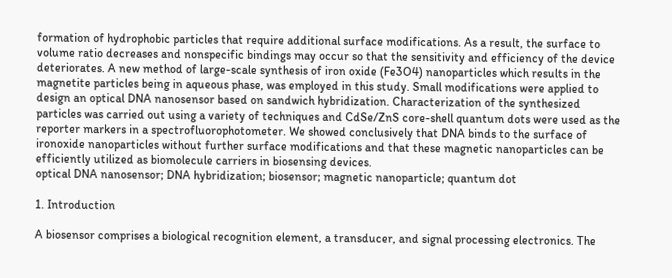formation of hydrophobic particles that require additional surface modifications. As a result, the surface to volume ratio decreases and nonspecific bindings may occur so that the sensitivity and efficiency of the device deteriorates. A new method of large-scale synthesis of iron oxide (Fe3O4) nanoparticles which results in the magnetite particles being in aqueous phase, was employed in this study. Small modifications were applied to design an optical DNA nanosensor based on sandwich hybridization. Characterization of the synthesized particles was carried out using a variety of techniques and CdSe/ZnS core-shell quantum dots were used as the reporter markers in a spectrofluorophotometer. We showed conclusively that DNA binds to the surface of ironoxide nanoparticles without further surface modifications and that these magnetic nanoparticles can be efficiently utilized as biomolecule carriers in biosensing devices.
optical DNA nanosensor; DNA hybridization; biosensor; magnetic nanoparticle; quantum dot

1. Introduction

A biosensor comprises a biological recognition element, a transducer, and signal processing electronics. The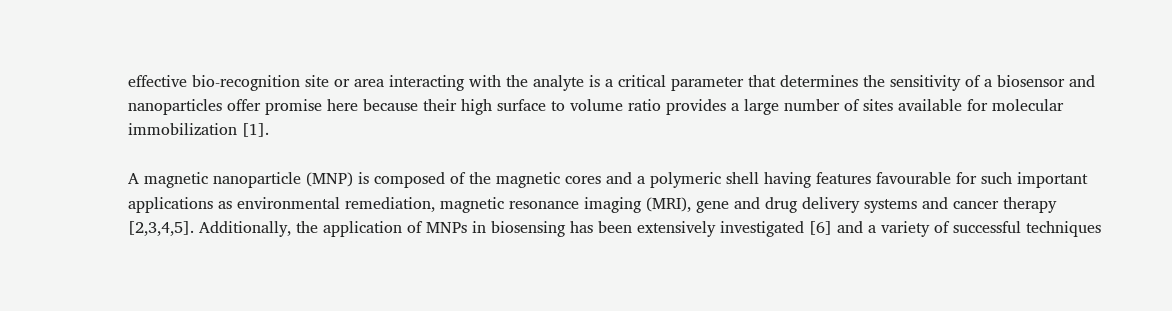effective bio-recognition site or area interacting with the analyte is a critical parameter that determines the sensitivity of a biosensor and nanoparticles offer promise here because their high surface to volume ratio provides a large number of sites available for molecular immobilization [1].

A magnetic nanoparticle (MNP) is composed of the magnetic cores and a polymeric shell having features favourable for such important applications as environmental remediation, magnetic resonance imaging (MRI), gene and drug delivery systems and cancer therapy [2,3,4,5]. Additionally, the application of MNPs in biosensing has been extensively investigated [6] and a variety of successful techniques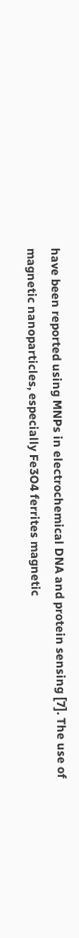have been reported using MNPs in electrochemical DNA and protein sensing [7]. The use of magnetic nanoparticles, especially Fe3O4 ferrites magnetic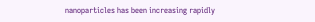nanoparticles has been increasing rapidly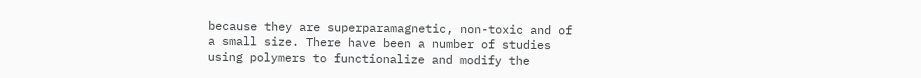because they are superparamagnetic, non-toxic and of a small size. There have been a number of studies using polymers to functionalize and modify the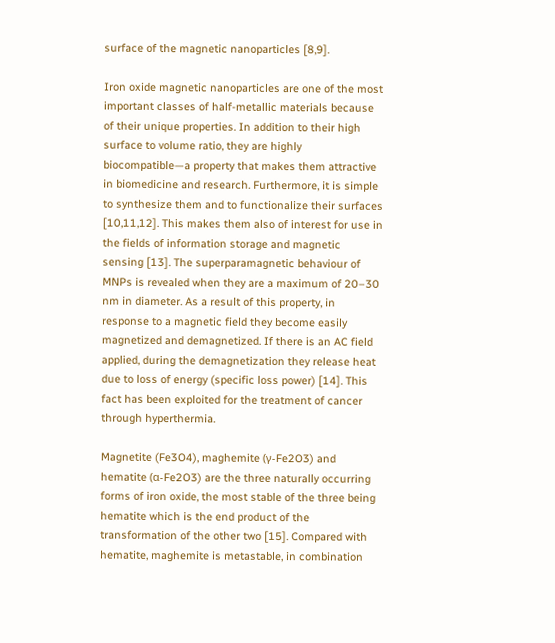surface of the magnetic nanoparticles [8,9].

Iron oxide magnetic nanoparticles are one of the most important classes of half-metallic materials because of their unique properties. In addition to their high surface to volume ratio, they are highly biocompatible—a property that makes them attractive in biomedicine and research. Furthermore, it is simple to synthesize them and to functionalize their surfaces [10,11,12]. This makes them also of interest for use in the fields of information storage and magnetic sensing [13]. The superparamagnetic behaviour of MNPs is revealed when they are a maximum of 20–30 nm in diameter. As a result of this property, in response to a magnetic field they become easily magnetized and demagnetized. If there is an AC field applied, during the demagnetization they release heat due to loss of energy (specific loss power) [14]. This fact has been exploited for the treatment of cancer through hyperthermia.

Magnetite (Fe3O4), maghemite (γ-Fe2O3) and hematite (α-Fe2O3) are the three naturally occurring forms of iron oxide, the most stable of the three being hematite which is the end product of the transformation of the other two [15]. Compared with hematite, maghemite is metastable, in combination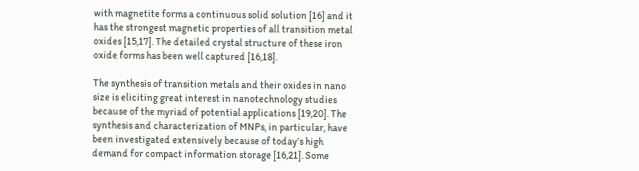with magnetite forms a continuous solid solution [16] and it has the strongest magnetic properties of all transition metal oxides [15,17]. The detailed crystal structure of these iron oxide forms has been well captured [16,18].

The synthesis of transition metals and their oxides in nano size is eliciting great interest in nanotechnology studies because of the myriad of potential applications [19,20]. The synthesis and characterization of MNPs, in particular, have been investigated extensively because of today’s high demand for compact information storage [16,21]. Some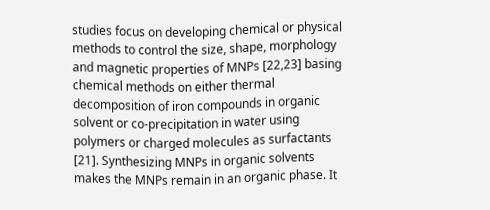studies focus on developing chemical or physical methods to control the size, shape, morphology and magnetic properties of MNPs [22,23] basing chemical methods on either thermal decomposition of iron compounds in organic solvent or co-precipitation in water using polymers or charged molecules as surfactants [21]. Synthesizing MNPs in organic solvents makes the MNPs remain in an organic phase. It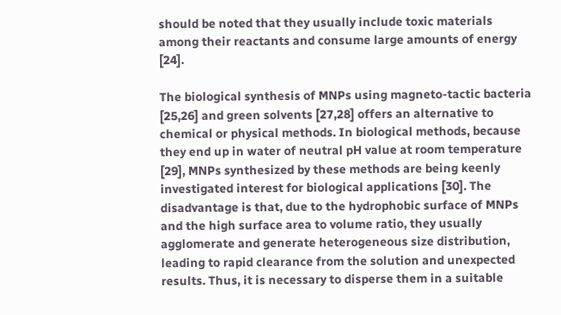should be noted that they usually include toxic materials among their reactants and consume large amounts of energy [24].

The biological synthesis of MNPs using magneto-tactic bacteria [25,26] and green solvents [27,28] offers an alternative to chemical or physical methods. In biological methods, because they end up in water of neutral pH value at room temperature [29], MNPs synthesized by these methods are being keenly investigated interest for biological applications [30]. The disadvantage is that, due to the hydrophobic surface of MNPs and the high surface area to volume ratio, they usually agglomerate and generate heterogeneous size distribution, leading to rapid clearance from the solution and unexpected results. Thus, it is necessary to disperse them in a suitable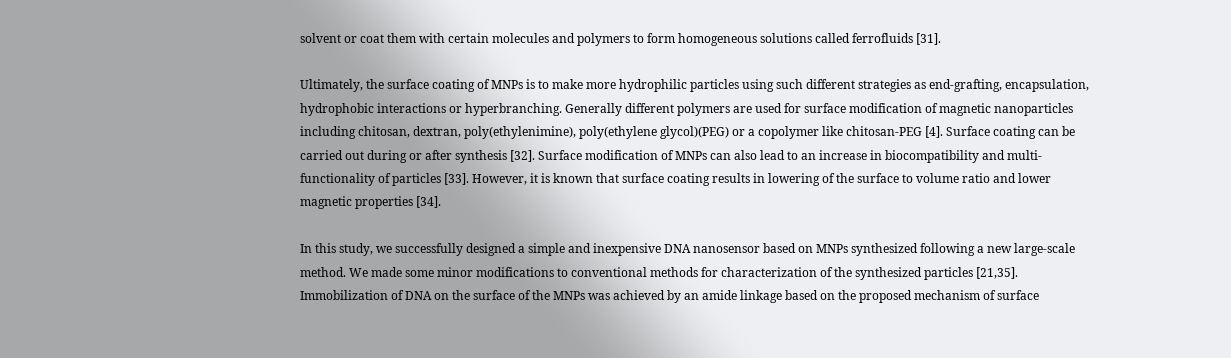solvent or coat them with certain molecules and polymers to form homogeneous solutions called ferrofluids [31].

Ultimately, the surface coating of MNPs is to make more hydrophilic particles using such different strategies as end-grafting, encapsulation, hydrophobic interactions or hyperbranching. Generally different polymers are used for surface modification of magnetic nanoparticles including chitosan, dextran, poly(ethylenimine), poly(ethylene glycol)(PEG) or a copolymer like chitosan-PEG [4]. Surface coating can be carried out during or after synthesis [32]. Surface modification of MNPs can also lead to an increase in biocompatibility and multi-functionality of particles [33]. However, it is known that surface coating results in lowering of the surface to volume ratio and lower magnetic properties [34].

In this study, we successfully designed a simple and inexpensive DNA nanosensor based on MNPs synthesized following a new large-scale method. We made some minor modifications to conventional methods for characterization of the synthesized particles [21,35]. Immobilization of DNA on the surface of the MNPs was achieved by an amide linkage based on the proposed mechanism of surface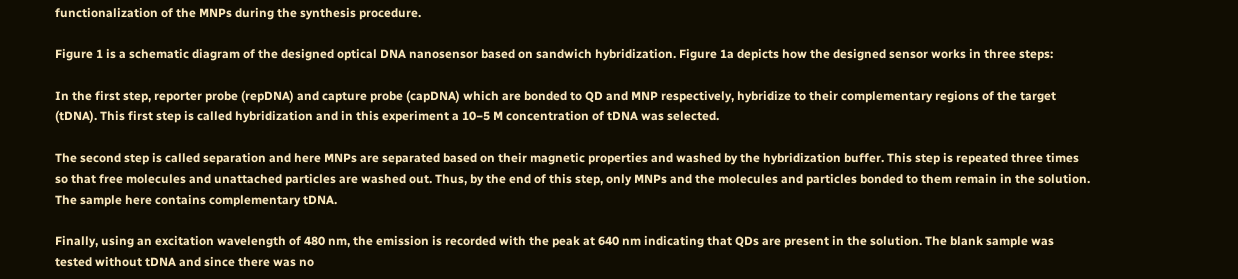functionalization of the MNPs during the synthesis procedure.

Figure 1 is a schematic diagram of the designed optical DNA nanosensor based on sandwich hybridization. Figure 1a depicts how the designed sensor works in three steps:

In the first step, reporter probe (repDNA) and capture probe (capDNA) which are bonded to QD and MNP respectively, hybridize to their complementary regions of the target (tDNA). This first step is called hybridization and in this experiment a 10−5 M concentration of tDNA was selected.

The second step is called separation and here MNPs are separated based on their magnetic properties and washed by the hybridization buffer. This step is repeated three times so that free molecules and unattached particles are washed out. Thus, by the end of this step, only MNPs and the molecules and particles bonded to them remain in the solution. The sample here contains complementary tDNA.

Finally, using an excitation wavelength of 480 nm, the emission is recorded with the peak at 640 nm indicating that QDs are present in the solution. The blank sample was tested without tDNA and since there was no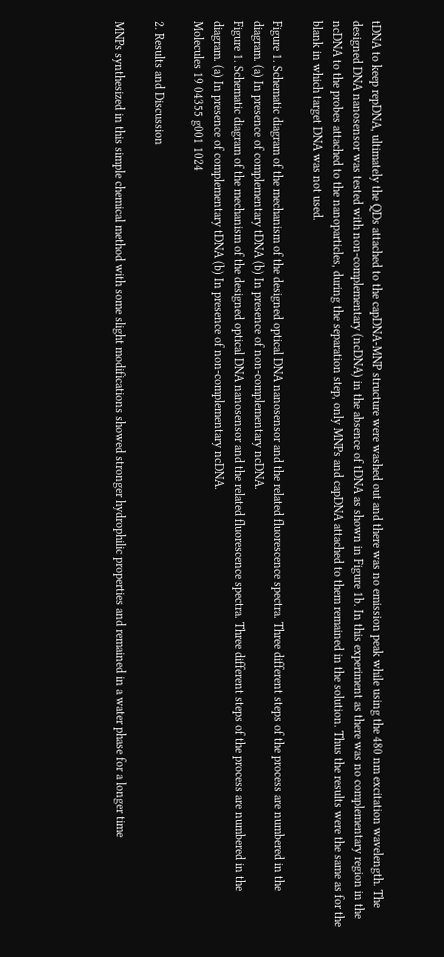tDNA to keep repDNA, ultimately the QDs attached to the capDNA-MNP structure were washed out and there was no emission peak while using the 480 nm excitation wavelength. The designed DNA nanosensor was tested with non-complementary (ncDNA) in the absence of tDNA as shown in Figure 1b. In this experiment as there was no complementary region in the ncDNA to the probes attached to the nanoparticles, during the separation step, only MNPs and capDNA attached to them remained in the solution. Thus the results were the same as for the blank in which target DNA was not used.

Figure 1. Schematic diagram of the mechanism of the designed optical DNA nanosensor and the related fluorescence spectra. Three different steps of the process are numbered in the diagram. (a) In presence of complementary tDNA (b) In presence of non-complementary ncDNA.
Figure 1. Schematic diagram of the mechanism of the designed optical DNA nanosensor and the related fluorescence spectra. Three different steps of the process are numbered in the diagram. (a) In presence of complementary tDNA (b) In presence of non-complementary ncDNA.
Molecules 19 04355 g001 1024

2. Results and Discussion

MNPs synthesized in this simple chemical method with some slight modifications showed stronger hydrophilic properties and remained in a water phase for a longer time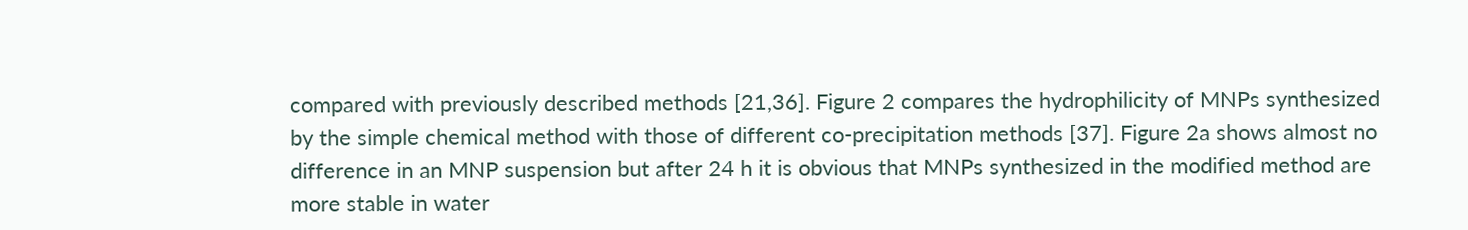compared with previously described methods [21,36]. Figure 2 compares the hydrophilicity of MNPs synthesized by the simple chemical method with those of different co-precipitation methods [37]. Figure 2a shows almost no difference in an MNP suspension but after 24 h it is obvious that MNPs synthesized in the modified method are more stable in water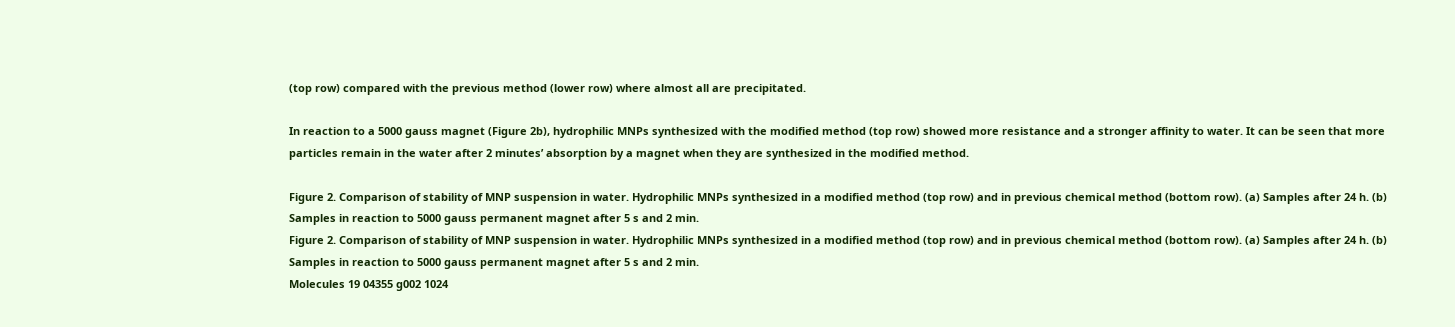(top row) compared with the previous method (lower row) where almost all are precipitated.

In reaction to a 5000 gauss magnet (Figure 2b), hydrophilic MNPs synthesized with the modified method (top row) showed more resistance and a stronger affinity to water. It can be seen that more particles remain in the water after 2 minutes’ absorption by a magnet when they are synthesized in the modified method.

Figure 2. Comparison of stability of MNP suspension in water. Hydrophilic MNPs synthesized in a modified method (top row) and in previous chemical method (bottom row). (a) Samples after 24 h. (b) Samples in reaction to 5000 gauss permanent magnet after 5 s and 2 min.
Figure 2. Comparison of stability of MNP suspension in water. Hydrophilic MNPs synthesized in a modified method (top row) and in previous chemical method (bottom row). (a) Samples after 24 h. (b) Samples in reaction to 5000 gauss permanent magnet after 5 s and 2 min.
Molecules 19 04355 g002 1024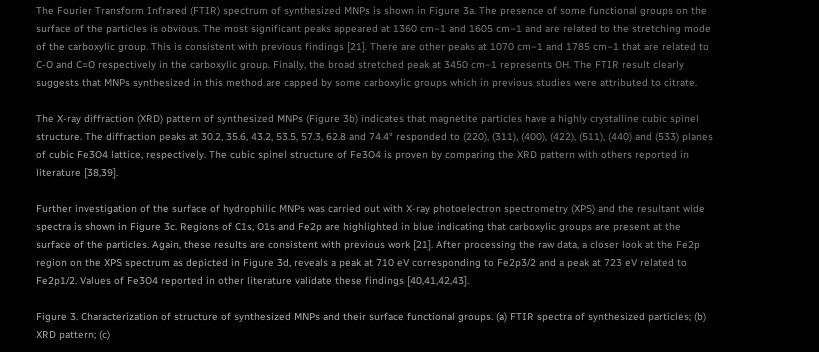The Fourier Transform Infrared (FTIR) spectrum of synthesized MNPs is shown in Figure 3a. The presence of some functional groups on the surface of the particles is obvious. The most significant peaks appeared at 1360 cm−1 and 1605 cm−1 and are related to the stretching mode of the carboxylic group. This is consistent with previous findings [21]. There are other peaks at 1070 cm−1 and 1785 cm−1 that are related to C-O and C=O respectively in the carboxylic group. Finally, the broad stretched peak at 3450 cm−1 represents OH. The FTIR result clearly suggests that MNPs synthesized in this method are capped by some carboxylic groups which in previous studies were attributed to citrate.

The X-ray diffraction (XRD) pattern of synthesized MNPs (Figure 3b) indicates that magnetite particles have a highly crystalline cubic spinel structure. The diffraction peaks at 30.2, 35.6, 43.2, 53.5, 57.3, 62.8 and 74.4° responded to (220), (311), (400), (422), (511), (440) and (533) planes of cubic Fe3O4 lattice, respectively. The cubic spinel structure of Fe3O4 is proven by comparing the XRD pattern with others reported in literature [38,39].

Further investigation of the surface of hydrophilic MNPs was carried out with X-ray photoelectron spectrometry (XPS) and the resultant wide spectra is shown in Figure 3c. Regions of C1s, O1s and Fe2p are highlighted in blue indicating that carboxylic groups are present at the surface of the particles. Again, these results are consistent with previous work [21]. After processing the raw data, a closer look at the Fe2p region on the XPS spectrum as depicted in Figure 3d, reveals a peak at 710 eV corresponding to Fe2p3/2 and a peak at 723 eV related to Fe2p1/2. Values of Fe3O4 reported in other literature validate these findings [40,41,42,43].

Figure 3. Characterization of structure of synthesized MNPs and their surface functional groups. (a) FTIR spectra of synthesized particles; (b) XRD pattern; (c)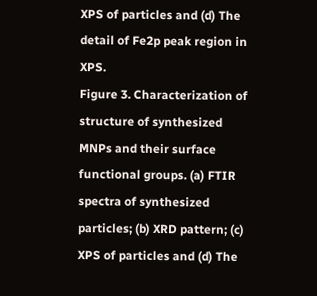XPS of particles and (d) The detail of Fe2p peak region in XPS.
Figure 3. Characterization of structure of synthesized MNPs and their surface functional groups. (a) FTIR spectra of synthesized particles; (b) XRD pattern; (c) XPS of particles and (d) The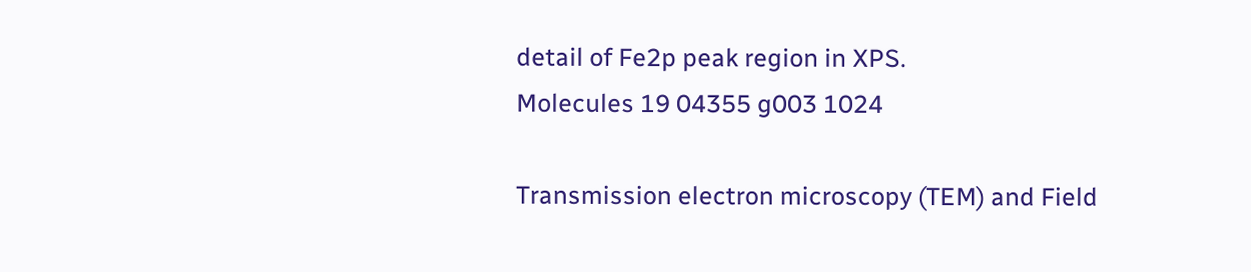detail of Fe2p peak region in XPS.
Molecules 19 04355 g003 1024

Transmission electron microscopy (TEM) and Field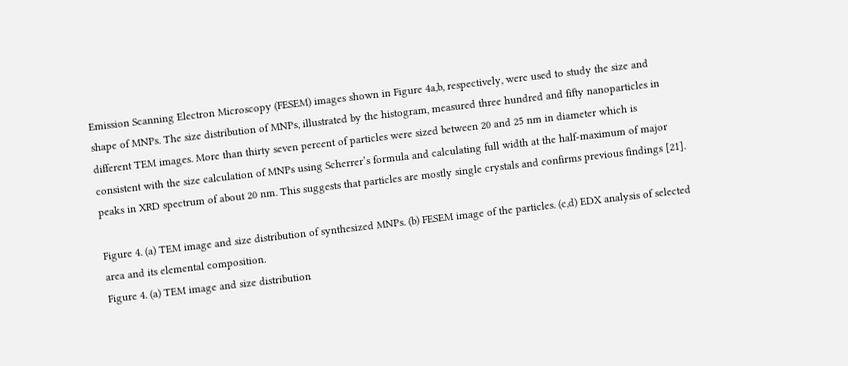Emission Scanning Electron Microscopy (FESEM) images shown in Figure 4a,b, respectively, were used to study the size and shape of MNPs. The size distribution of MNPs, illustrated by the histogram, measured three hundred and fifty nanoparticles in different TEM images. More than thirty seven percent of particles were sized between 20 and 25 nm in diameter which is consistent with the size calculation of MNPs using Scherrer’s formula and calculating full width at the half-maximum of major peaks in XRD spectrum of about 20 nm. This suggests that particles are mostly single crystals and confirms previous findings [21].

Figure 4. (a) TEM image and size distribution of synthesized MNPs. (b) FESEM image of the particles. (c,d) EDX analysis of selected area and its elemental composition.
Figure 4. (a) TEM image and size distribution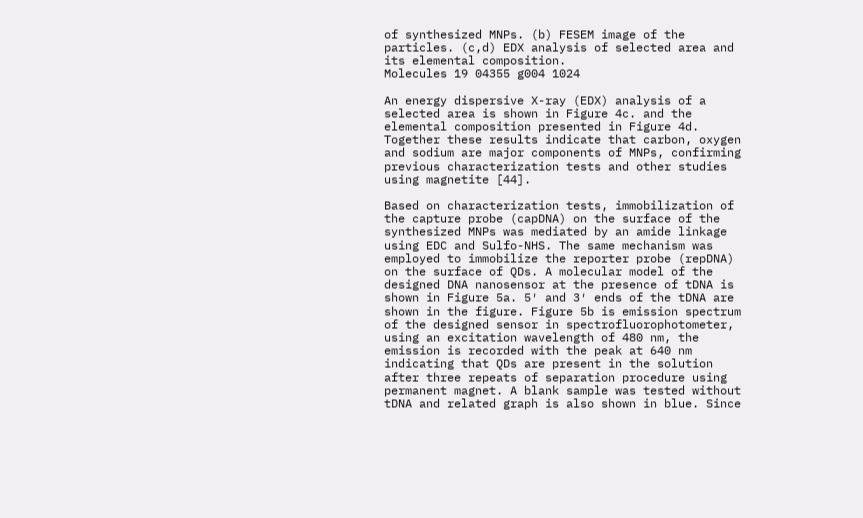of synthesized MNPs. (b) FESEM image of the particles. (c,d) EDX analysis of selected area and its elemental composition.
Molecules 19 04355 g004 1024

An energy dispersive X-ray (EDX) analysis of a selected area is shown in Figure 4c. and the elemental composition presented in Figure 4d. Together these results indicate that carbon, oxygen and sodium are major components of MNPs, confirming previous characterization tests and other studies using magnetite [44].

Based on characterization tests, immobilization of the capture probe (capDNA) on the surface of the synthesized MNPs was mediated by an amide linkage using EDC and Sulfo-NHS. The same mechanism was employed to immobilize the reporter probe (repDNA) on the surface of QDs. A molecular model of the designed DNA nanosensor at the presence of tDNA is shown in Figure 5a. 5′ and 3′ ends of the tDNA are shown in the figure. Figure 5b is emission spectrum of the designed sensor in spectrofluorophotometer, using an excitation wavelength of 480 nm, the emission is recorded with the peak at 640 nm indicating that QDs are present in the solution after three repeats of separation procedure using permanent magnet. A blank sample was tested without tDNA and related graph is also shown in blue. Since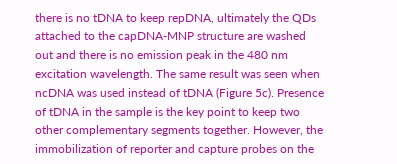there is no tDNA to keep repDNA, ultimately the QDs attached to the capDNA-MNP structure are washed out and there is no emission peak in the 480 nm excitation wavelength. The same result was seen when ncDNA was used instead of tDNA (Figure 5c). Presence of tDNA in the sample is the key point to keep two other complementary segments together. However, the immobilization of reporter and capture probes on the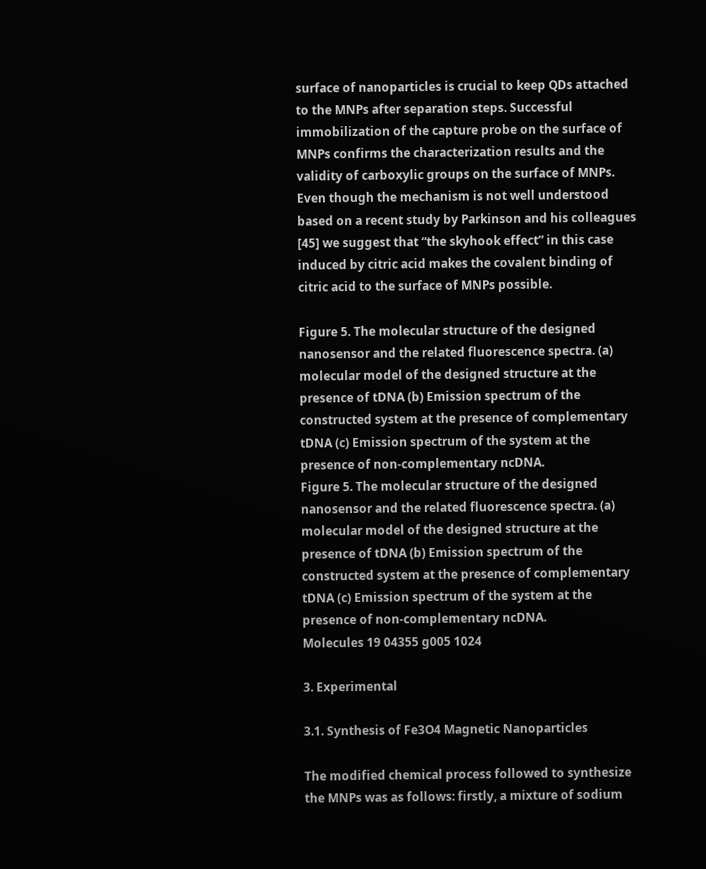surface of nanoparticles is crucial to keep QDs attached to the MNPs after separation steps. Successful immobilization of the capture probe on the surface of MNPs confirms the characterization results and the validity of carboxylic groups on the surface of MNPs. Even though the mechanism is not well understood based on a recent study by Parkinson and his colleagues [45] we suggest that “the skyhook effect” in this case induced by citric acid makes the covalent binding of citric acid to the surface of MNPs possible.

Figure 5. The molecular structure of the designed nanosensor and the related fluorescence spectra. (a) molecular model of the designed structure at the presence of tDNA (b) Emission spectrum of the constructed system at the presence of complementary tDNA (c) Emission spectrum of the system at the presence of non-complementary ncDNA.
Figure 5. The molecular structure of the designed nanosensor and the related fluorescence spectra. (a) molecular model of the designed structure at the presence of tDNA (b) Emission spectrum of the constructed system at the presence of complementary tDNA (c) Emission spectrum of the system at the presence of non-complementary ncDNA.
Molecules 19 04355 g005 1024

3. Experimental

3.1. Synthesis of Fe3O4 Magnetic Nanoparticles

The modified chemical process followed to synthesize the MNPs was as follows: firstly, a mixture of sodium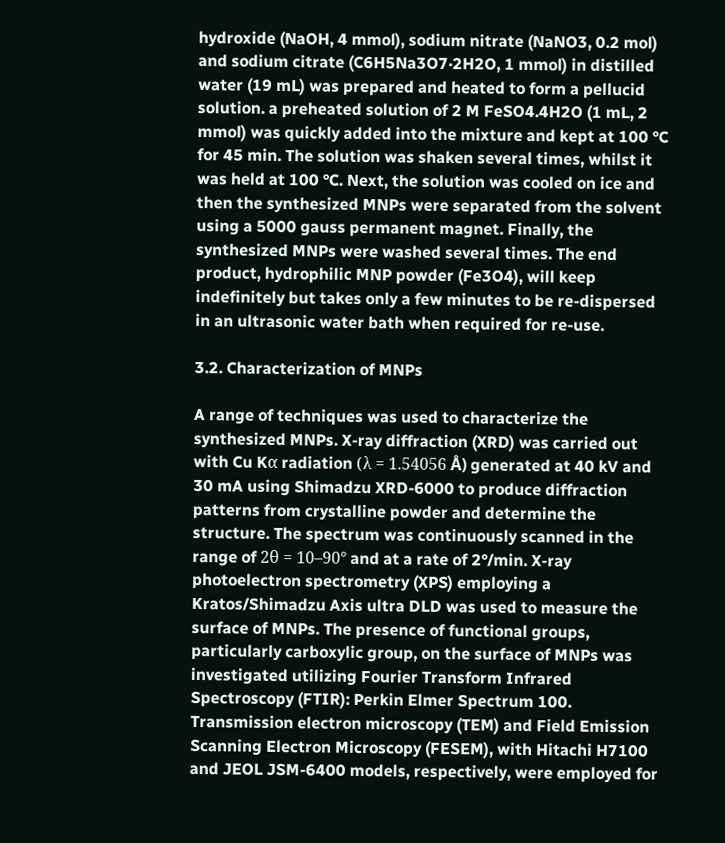hydroxide (NaOH, 4 mmol), sodium nitrate (NaNO3, 0.2 mol) and sodium citrate (C6H5Na3O7·2H2O, 1 mmol) in distilled water (19 mL) was prepared and heated to form a pellucid solution. a preheated solution of 2 M FeSO4.4H2O (1 mL, 2 mmol) was quickly added into the mixture and kept at 100 °C for 45 min. The solution was shaken several times, whilst it was held at 100 °C. Next, the solution was cooled on ice and then the synthesized MNPs were separated from the solvent using a 5000 gauss permanent magnet. Finally, the synthesized MNPs were washed several times. The end product, hydrophilic MNP powder (Fe3O4), will keep indefinitely but takes only a few minutes to be re-dispersed in an ultrasonic water bath when required for re-use.

3.2. Characterization of MNPs

A range of techniques was used to characterize the synthesized MNPs. X-ray diffraction (XRD) was carried out with Cu Kα radiation (λ = 1.54056 Å) generated at 40 kV and 30 mA using Shimadzu XRD-6000 to produce diffraction patterns from crystalline powder and determine the structure. The spectrum was continuously scanned in the range of 2θ = 10–90° and at a rate of 2°/min. X-ray photoelectron spectrometry (XPS) employing a Kratos/Shimadzu Axis ultra DLD was used to measure the surface of MNPs. The presence of functional groups, particularly carboxylic group, on the surface of MNPs was investigated utilizing Fourier Transform Infrared Spectroscopy (FTIR): Perkin Elmer Spectrum 100. Transmission electron microscopy (TEM) and Field Emission Scanning Electron Microscopy (FESEM), with Hitachi H7100 and JEOL JSM-6400 models, respectively, were employed for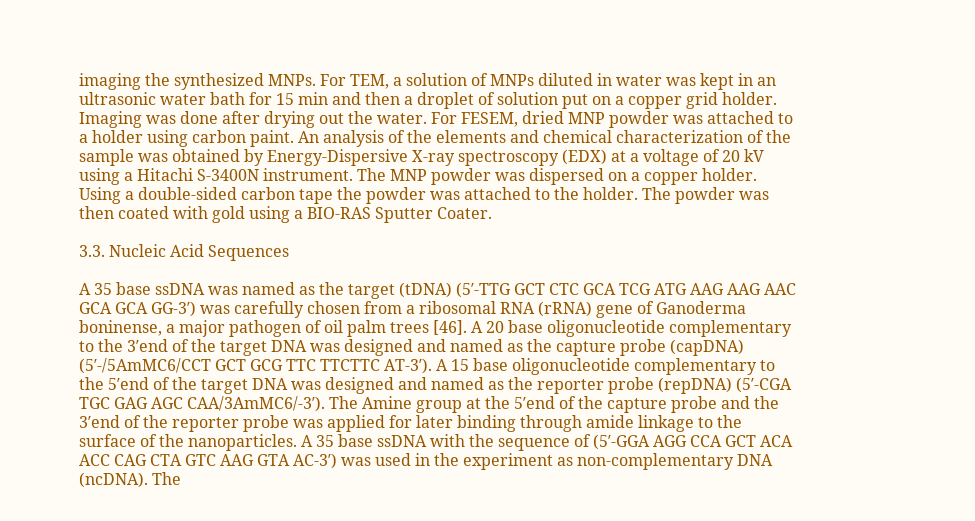imaging the synthesized MNPs. For TEM, a solution of MNPs diluted in water was kept in an ultrasonic water bath for 15 min and then a droplet of solution put on a copper grid holder. Imaging was done after drying out the water. For FESEM, dried MNP powder was attached to a holder using carbon paint. An analysis of the elements and chemical characterization of the sample was obtained by Energy-Dispersive X-ray spectroscopy (EDX) at a voltage of 20 kV using a Hitachi S-3400N instrument. The MNP powder was dispersed on a copper holder. Using a double-sided carbon tape the powder was attached to the holder. The powder was then coated with gold using a BIO-RAS Sputter Coater.

3.3. Nucleic Acid Sequences

A 35 base ssDNA was named as the target (tDNA) (5′-TTG GCT CTC GCA TCG ATG AAG AAG AAC GCA GCA GG-3′) was carefully chosen from a ribosomal RNA (rRNA) gene of Ganoderma boninense, a major pathogen of oil palm trees [46]. A 20 base oligonucleotide complementary to the 3′end of the target DNA was designed and named as the capture probe (capDNA) (5′-/5AmMC6/CCT GCT GCG TTC TTCTTC AT-3′). A 15 base oligonucleotide complementary to the 5′end of the target DNA was designed and named as the reporter probe (repDNA) (5′-CGA TGC GAG AGC CAA/3AmMC6/-3′). The Amine group at the 5′end of the capture probe and the 3′end of the reporter probe was applied for later binding through amide linkage to the surface of the nanoparticles. A 35 base ssDNA with the sequence of (5′-GGA AGG CCA GCT ACA ACC CAG CTA GTC AAG GTA AC-3′) was used in the experiment as non-complementary DNA (ncDNA). The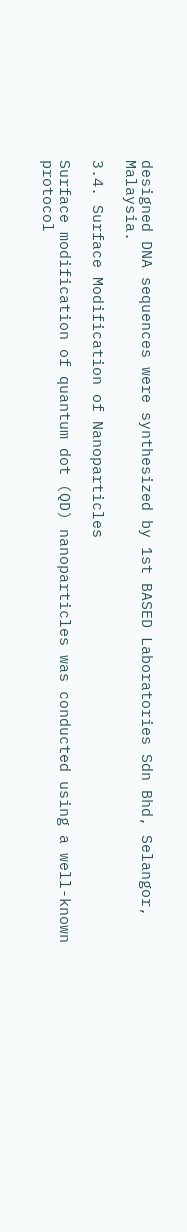designed DNA sequences were synthesized by 1st BASED Laboratories Sdn Bhd, Selangor, Malaysia.

3.4. Surface Modification of Nanoparticles

Surface modification of quantum dot (QD) nanoparticles was conducted using a well-known protocol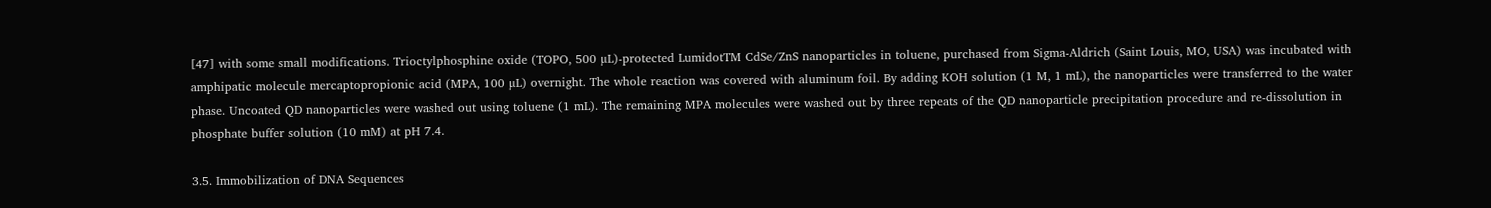[47] with some small modifications. Trioctylphosphine oxide (TOPO, 500 µL)-protected LumidotTM CdSe/ZnS nanoparticles in toluene, purchased from Sigma-Aldrich (Saint Louis, MO, USA) was incubated with amphipatic molecule mercaptopropionic acid (MPA, 100 µL) overnight. The whole reaction was covered with aluminum foil. By adding KOH solution (1 M, 1 mL), the nanoparticles were transferred to the water phase. Uncoated QD nanoparticles were washed out using toluene (1 mL). The remaining MPA molecules were washed out by three repeats of the QD nanoparticle precipitation procedure and re-dissolution in phosphate buffer solution (10 mM) at pH 7.4.

3.5. Immobilization of DNA Sequences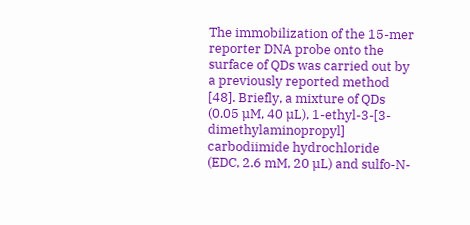The immobilization of the 15-mer reporter DNA probe onto the surface of QDs was carried out by a previously reported method [48]. Briefly, a mixture of QDs (0.05 µM, 40 µL), 1-ethyl-3-[3-dimethylaminopropyl] carbodiimide hydrochloride (EDC, 2.6 mM, 20 µL) and sulfo-N-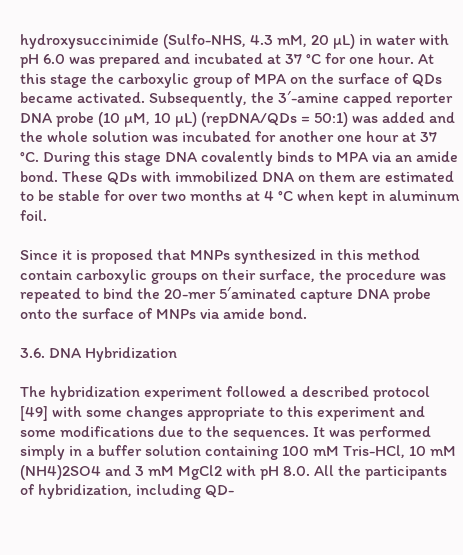hydroxysuccinimide (Sulfo-NHS, 4.3 mM, 20 µL) in water with pH 6.0 was prepared and incubated at 37 °C for one hour. At this stage the carboxylic group of MPA on the surface of QDs became activated. Subsequently, the 3′-amine capped reporter DNA probe (10 µM, 10 µL) (repDNA/QDs = 50:1) was added and the whole solution was incubated for another one hour at 37 °C. During this stage DNA covalently binds to MPA via an amide bond. These QDs with immobilized DNA on them are estimated to be stable for over two months at 4 °C when kept in aluminum foil.

Since it is proposed that MNPs synthesized in this method contain carboxylic groups on their surface, the procedure was repeated to bind the 20-mer 5′aminated capture DNA probe onto the surface of MNPs via amide bond.

3.6. DNA Hybridization

The hybridization experiment followed a described protocol [49] with some changes appropriate to this experiment and some modifications due to the sequences. It was performed simply in a buffer solution containing 100 mM Tris-HCl, 10 mM (NH4)2SO4 and 3 mM MgCl2 with pH 8.0. All the participants of hybridization, including QD-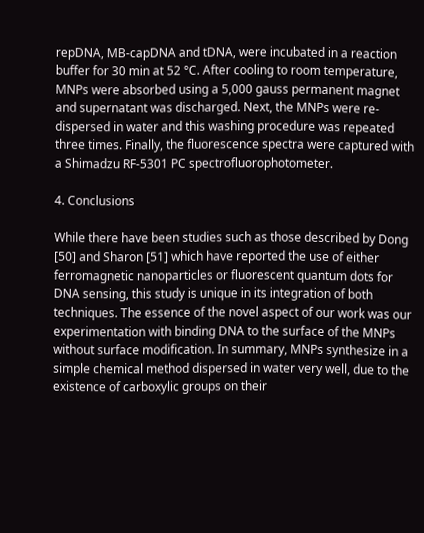repDNA, MB-capDNA and tDNA, were incubated in a reaction buffer for 30 min at 52 °C. After cooling to room temperature, MNPs were absorbed using a 5,000 gauss permanent magnet and supernatant was discharged. Next, the MNPs were re-dispersed in water and this washing procedure was repeated three times. Finally, the fluorescence spectra were captured with a Shimadzu RF-5301 PC spectrofluorophotometer.

4. Conclusions

While there have been studies such as those described by Dong [50] and Sharon [51] which have reported the use of either ferromagnetic nanoparticles or fluorescent quantum dots for DNA sensing, this study is unique in its integration of both techniques. The essence of the novel aspect of our work was our experimentation with binding DNA to the surface of the MNPs without surface modification. In summary, MNPs synthesize in a simple chemical method dispersed in water very well, due to the existence of carboxylic groups on their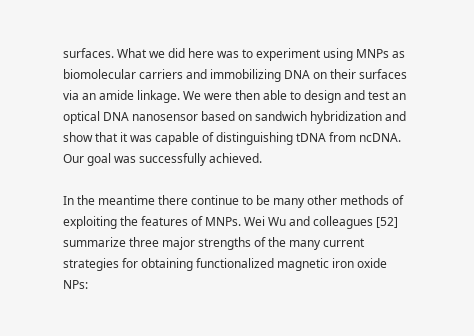surfaces. What we did here was to experiment using MNPs as biomolecular carriers and immobilizing DNA on their surfaces via an amide linkage. We were then able to design and test an optical DNA nanosensor based on sandwich hybridization and show that it was capable of distinguishing tDNA from ncDNA. Our goal was successfully achieved.

In the meantime there continue to be many other methods of exploiting the features of MNPs. Wei Wu and colleagues [52] summarize three major strengths of the many current strategies for obtaining functionalized magnetic iron oxide NPs: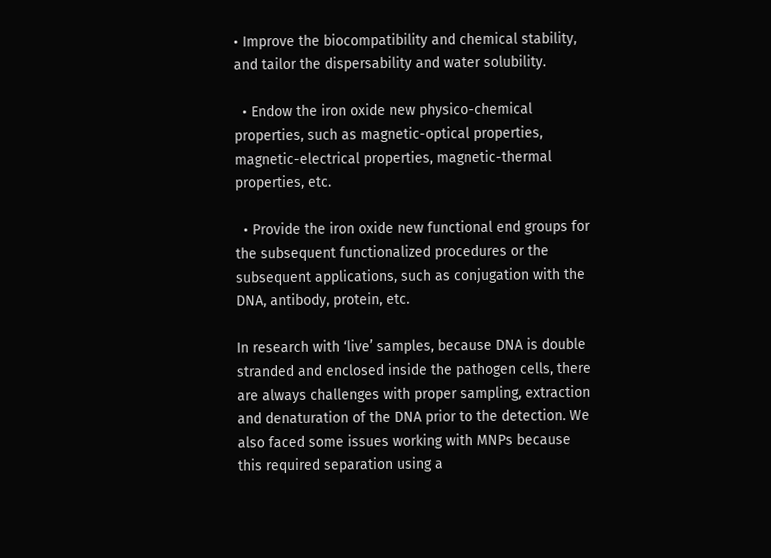• Improve the biocompatibility and chemical stability, and tailor the dispersability and water solubility.

  • Endow the iron oxide new physico-chemical properties, such as magnetic-optical properties, magnetic-electrical properties, magnetic-thermal properties, etc.

  • Provide the iron oxide new functional end groups for the subsequent functionalized procedures or the subsequent applications, such as conjugation with the DNA, antibody, protein, etc.

In research with ‘live’ samples, because DNA is double stranded and enclosed inside the pathogen cells, there are always challenges with proper sampling, extraction and denaturation of the DNA prior to the detection. We also faced some issues working with MNPs because this required separation using a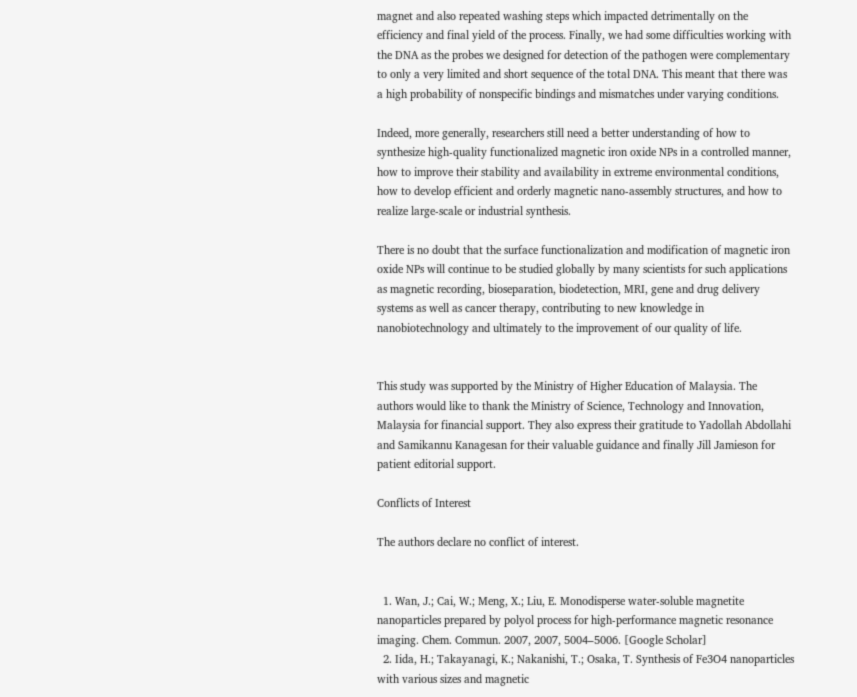magnet and also repeated washing steps which impacted detrimentally on the efficiency and final yield of the process. Finally, we had some difficulties working with the DNA as the probes we designed for detection of the pathogen were complementary to only a very limited and short sequence of the total DNA. This meant that there was a high probability of nonspecific bindings and mismatches under varying conditions.

Indeed, more generally, researchers still need a better understanding of how to synthesize high-quality functionalized magnetic iron oxide NPs in a controlled manner, how to improve their stability and availability in extreme environmental conditions, how to develop efficient and orderly magnetic nano-assembly structures, and how to realize large-scale or industrial synthesis.

There is no doubt that the surface functionalization and modification of magnetic iron oxide NPs will continue to be studied globally by many scientists for such applications as magnetic recording, bioseparation, biodetection, MRI, gene and drug delivery systems as well as cancer therapy, contributing to new knowledge in nanobiotechnology and ultimately to the improvement of our quality of life.


This study was supported by the Ministry of Higher Education of Malaysia. The authors would like to thank the Ministry of Science, Technology and Innovation, Malaysia for financial support. They also express their gratitude to Yadollah Abdollahi and Samikannu Kanagesan for their valuable guidance and finally Jill Jamieson for patient editorial support.

Conflicts of Interest

The authors declare no conflict of interest.


  1. Wan, J.; Cai, W.; Meng, X.; Liu, E. Monodisperse water-soluble magnetite nanoparticles prepared by polyol process for high-performance magnetic resonance imaging. Chem. Commun. 2007, 2007, 5004–5006. [Google Scholar]
  2. Iida, H.; Takayanagi, K.; Nakanishi, T.; Osaka, T. Synthesis of Fe3O4 nanoparticles with various sizes and magnetic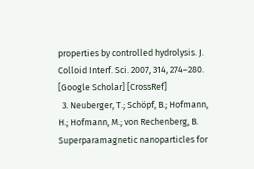properties by controlled hydrolysis. J. Colloid Interf. Sci. 2007, 314, 274–280. [Google Scholar] [CrossRef]
  3. Neuberger, T.; Schöpf, B.; Hofmann, H.; Hofmann, M.; von Rechenberg, B. Superparamagnetic nanoparticles for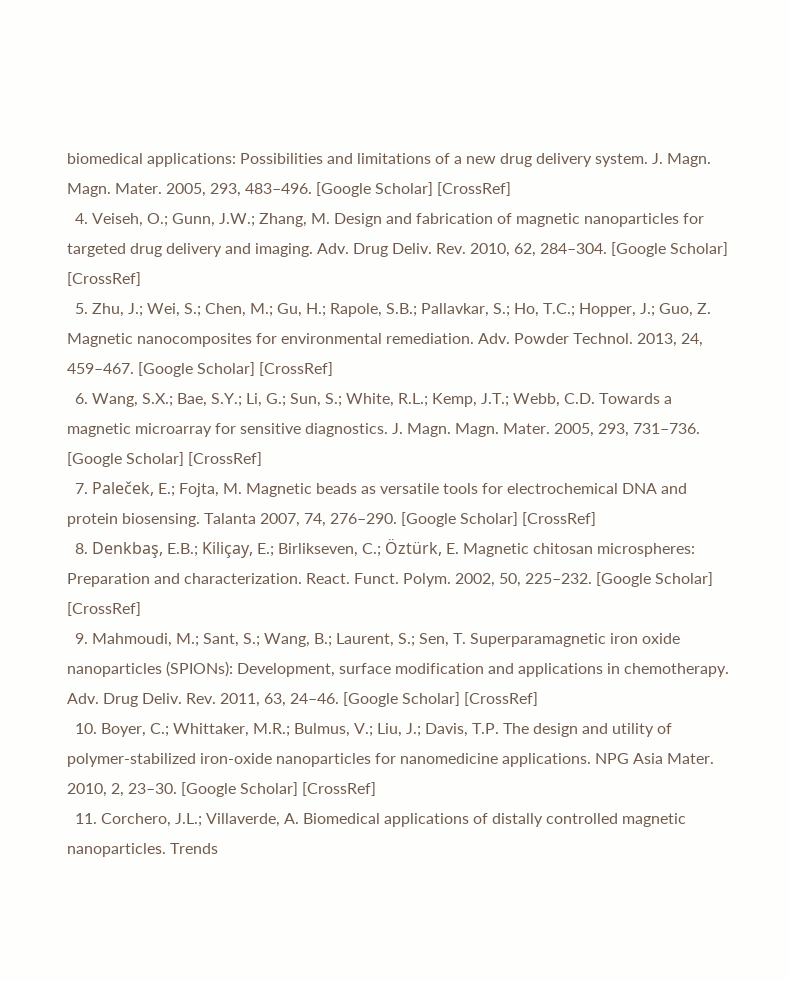biomedical applications: Possibilities and limitations of a new drug delivery system. J. Magn. Magn. Mater. 2005, 293, 483–496. [Google Scholar] [CrossRef]
  4. Veiseh, O.; Gunn, J.W.; Zhang, M. Design and fabrication of magnetic nanoparticles for targeted drug delivery and imaging. Adv. Drug Deliv. Rev. 2010, 62, 284–304. [Google Scholar] [CrossRef]
  5. Zhu, J.; Wei, S.; Chen, M.; Gu, H.; Rapole, S.B.; Pallavkar, S.; Ho, T.C.; Hopper, J.; Guo, Z. Magnetic nanocomposites for environmental remediation. Adv. Powder Technol. 2013, 24, 459–467. [Google Scholar] [CrossRef]
  6. Wang, S.X.; Bae, S.Y.; Li, G.; Sun, S.; White, R.L.; Kemp, J.T.; Webb, C.D. Towards a magnetic microarray for sensitive diagnostics. J. Magn. Magn. Mater. 2005, 293, 731–736. [Google Scholar] [CrossRef]
  7. Paleček, E.; Fojta, M. Magnetic beads as versatile tools for electrochemical DNA and protein biosensing. Talanta 2007, 74, 276–290. [Google Scholar] [CrossRef]
  8. Denkbaş, E.B.; Kiliçay, E.; Birlikseven, C.; Öztürk, E. Magnetic chitosan microspheres: Preparation and characterization. React. Funct. Polym. 2002, 50, 225–232. [Google Scholar] [CrossRef]
  9. Mahmoudi, M.; Sant, S.; Wang, B.; Laurent, S.; Sen, T. Superparamagnetic iron oxide nanoparticles (SPIONs): Development, surface modification and applications in chemotherapy. Adv. Drug Deliv. Rev. 2011, 63, 24–46. [Google Scholar] [CrossRef]
  10. Boyer, C.; Whittaker, M.R.; Bulmus, V.; Liu, J.; Davis, T.P. The design and utility of polymer-stabilized iron-oxide nanoparticles for nanomedicine applications. NPG Asia Mater. 2010, 2, 23–30. [Google Scholar] [CrossRef]
  11. Corchero, J.L.; Villaverde, A. Biomedical applications of distally controlled magnetic nanoparticles. Trends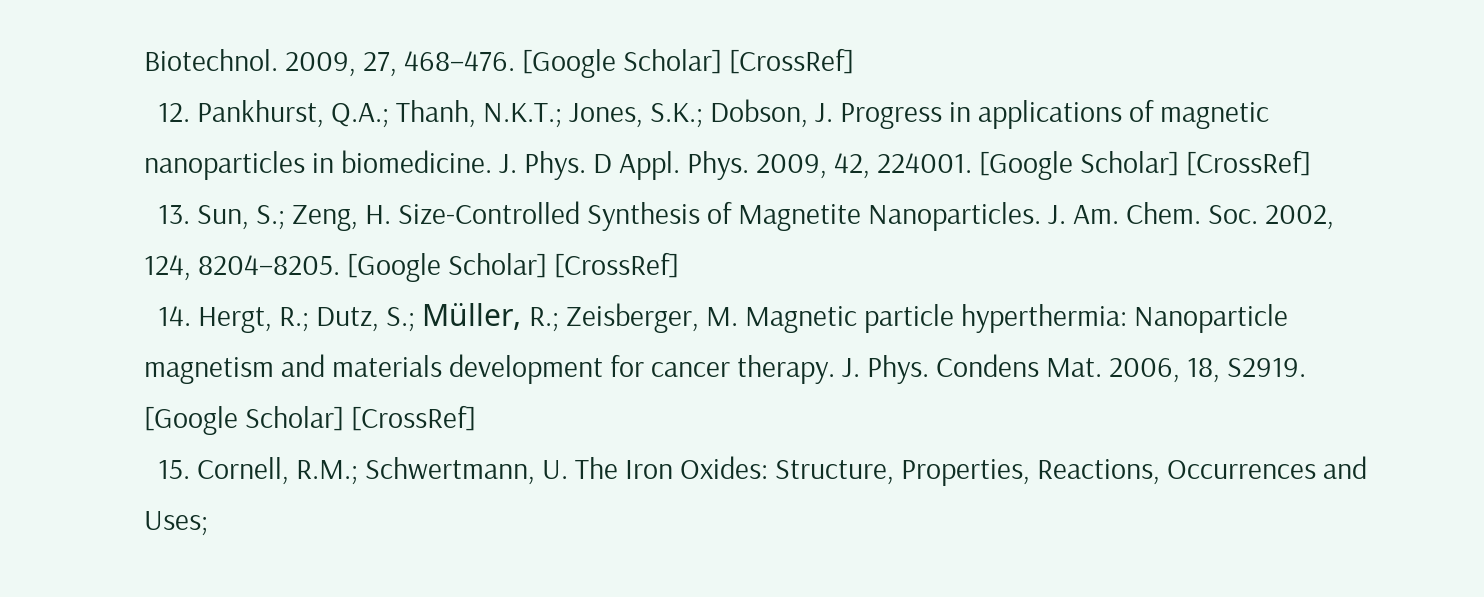Biotechnol. 2009, 27, 468–476. [Google Scholar] [CrossRef]
  12. Pankhurst, Q.A.; Thanh, N.K.T.; Jones, S.K.; Dobson, J. Progress in applications of magnetic nanoparticles in biomedicine. J. Phys. D Appl. Phys. 2009, 42, 224001. [Google Scholar] [CrossRef]
  13. Sun, S.; Zeng, H. Size-Controlled Synthesis of Magnetite Nanoparticles. J. Am. Chem. Soc. 2002, 124, 8204–8205. [Google Scholar] [CrossRef]
  14. Hergt, R.; Dutz, S.; Müller, R.; Zeisberger, M. Magnetic particle hyperthermia: Nanoparticle magnetism and materials development for cancer therapy. J. Phys. Condens Mat. 2006, 18, S2919. [Google Scholar] [CrossRef]
  15. Cornell, R.M.; Schwertmann, U. The Iron Oxides: Structure, Properties, Reactions, Occurrences and Uses;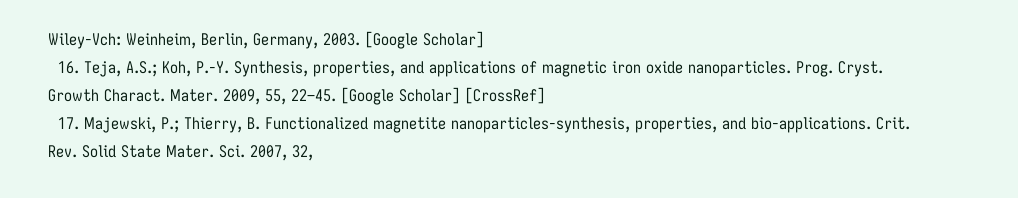Wiley-Vch: Weinheim, Berlin, Germany, 2003. [Google Scholar]
  16. Teja, A.S.; Koh, P.-Y. Synthesis, properties, and applications of magnetic iron oxide nanoparticles. Prog. Cryst. Growth Charact. Mater. 2009, 55, 22–45. [Google Scholar] [CrossRef]
  17. Majewski, P.; Thierry, B. Functionalized magnetite nanoparticles-synthesis, properties, and bio-applications. Crit. Rev. Solid State Mater. Sci. 2007, 32,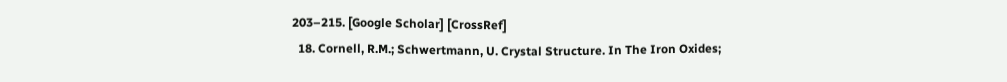203–215. [Google Scholar] [CrossRef]
  18. Cornell, R.M.; Schwertmann, U. Crystal Structure. In The Iron Oxides;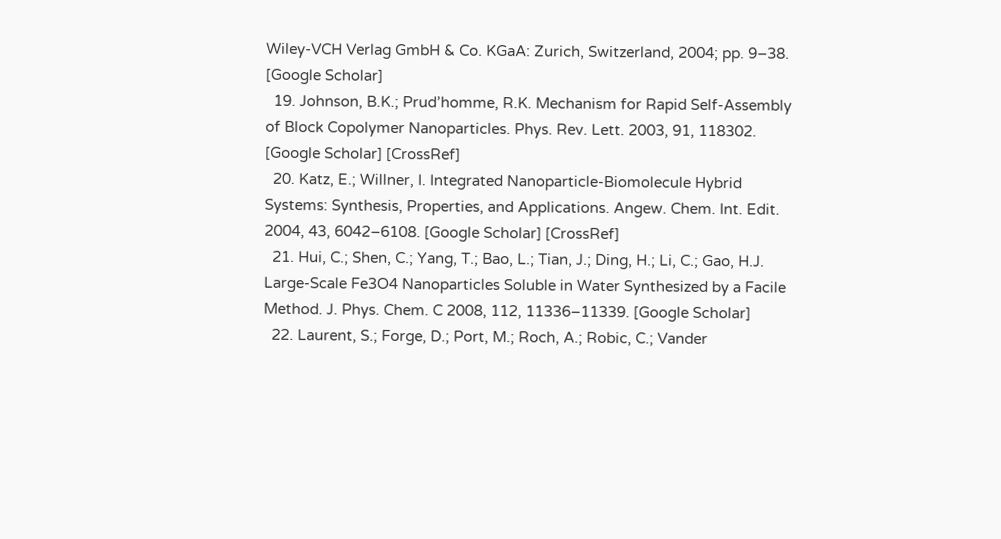Wiley-VCH Verlag GmbH & Co. KGaA: Zurich, Switzerland, 2004; pp. 9–38. [Google Scholar]
  19. Johnson, B.K.; Prud’homme, R.K. Mechanism for Rapid Self-Assembly of Block Copolymer Nanoparticles. Phys. Rev. Lett. 2003, 91, 118302. [Google Scholar] [CrossRef]
  20. Katz, E.; Willner, I. Integrated Nanoparticle-Biomolecule Hybrid Systems: Synthesis, Properties, and Applications. Angew. Chem. Int. Edit. 2004, 43, 6042–6108. [Google Scholar] [CrossRef]
  21. Hui, C.; Shen, C.; Yang, T.; Bao, L.; Tian, J.; Ding, H.; Li, C.; Gao, H.J. Large-Scale Fe3O4 Nanoparticles Soluble in Water Synthesized by a Facile Method. J. Phys. Chem. C 2008, 112, 11336–11339. [Google Scholar]
  22. Laurent, S.; Forge, D.; Port, M.; Roch, A.; Robic, C.; Vander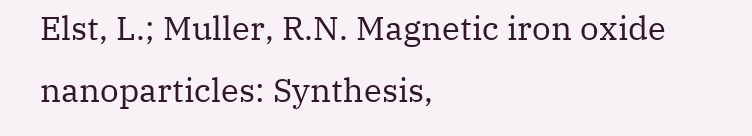Elst, L.; Muller, R.N. Magnetic iron oxide nanoparticles: Synthesis,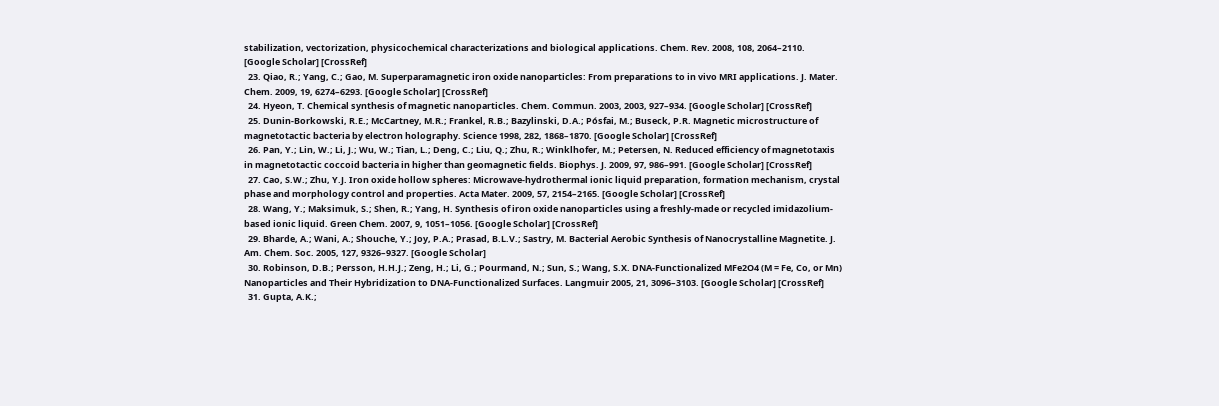stabilization, vectorization, physicochemical characterizations and biological applications. Chem. Rev. 2008, 108, 2064–2110. [Google Scholar] [CrossRef]
  23. Qiao, R.; Yang, C.; Gao, M. Superparamagnetic iron oxide nanoparticles: From preparations to in vivo MRI applications. J. Mater. Chem. 2009, 19, 6274–6293. [Google Scholar] [CrossRef]
  24. Hyeon, T. Chemical synthesis of magnetic nanoparticles. Chem. Commun. 2003, 2003, 927–934. [Google Scholar] [CrossRef]
  25. Dunin-Borkowski, R.E.; McCartney, M.R.; Frankel, R.B.; Bazylinski, D.A.; Pósfai, M.; Buseck, P.R. Magnetic microstructure of magnetotactic bacteria by electron holography. Science 1998, 282, 1868–1870. [Google Scholar] [CrossRef]
  26. Pan, Y.; Lin, W.; Li, J.; Wu, W.; Tian, L.; Deng, C.; Liu, Q.; Zhu, R.; Winklhofer, M.; Petersen, N. Reduced efficiency of magnetotaxis in magnetotactic coccoid bacteria in higher than geomagnetic fields. Biophys. J. 2009, 97, 986–991. [Google Scholar] [CrossRef]
  27. Cao, S.W.; Zhu, Y.J. Iron oxide hollow spheres: Microwave-hydrothermal ionic liquid preparation, formation mechanism, crystal phase and morphology control and properties. Acta Mater. 2009, 57, 2154–2165. [Google Scholar] [CrossRef]
  28. Wang, Y.; Maksimuk, S.; Shen, R.; Yang, H. Synthesis of iron oxide nanoparticles using a freshly-made or recycled imidazolium-based ionic liquid. Green Chem. 2007, 9, 1051–1056. [Google Scholar] [CrossRef]
  29. Bharde, A.; Wani, A.; Shouche, Y.; Joy, P.A.; Prasad, B.L.V.; Sastry, M. Bacterial Aerobic Synthesis of Nanocrystalline Magnetite. J. Am. Chem. Soc. 2005, 127, 9326–9327. [Google Scholar]
  30. Robinson, D.B.; Persson, H.H.J.; Zeng, H.; Li, G.; Pourmand, N.; Sun, S.; Wang, S.X. DNA-Functionalized MFe2O4 (M = Fe, Co, or Mn) Nanoparticles and Their Hybridization to DNA-Functionalized Surfaces. Langmuir 2005, 21, 3096–3103. [Google Scholar] [CrossRef]
  31. Gupta, A.K.;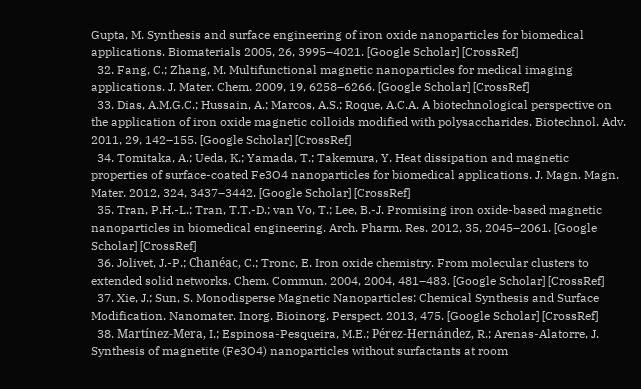Gupta, M. Synthesis and surface engineering of iron oxide nanoparticles for biomedical applications. Biomaterials 2005, 26, 3995–4021. [Google Scholar] [CrossRef]
  32. Fang, C.; Zhang, M. Multifunctional magnetic nanoparticles for medical imaging applications. J. Mater. Chem. 2009, 19, 6258–6266. [Google Scholar] [CrossRef]
  33. Dias, A.M.G.C.; Hussain, A.; Marcos, A.S.; Roque, A.C.A. A biotechnological perspective on the application of iron oxide magnetic colloids modified with polysaccharides. Biotechnol. Adv. 2011, 29, 142–155. [Google Scholar] [CrossRef]
  34. Tomitaka, A.; Ueda, K.; Yamada, T.; Takemura, Y. Heat dissipation and magnetic properties of surface-coated Fe3O4 nanoparticles for biomedical applications. J. Magn. Magn. Mater. 2012, 324, 3437–3442. [Google Scholar] [CrossRef]
  35. Tran, P.H.-L.; Tran, T.T.-D.; van Vo, T.; Lee, B.-J. Promising iron oxide-based magnetic nanoparticles in biomedical engineering. Arch. Pharm. Res. 2012, 35, 2045–2061. [Google Scholar] [CrossRef]
  36. Jolivet, J.-P.; Chanéac, C.; Tronc, E. Iron oxide chemistry. From molecular clusters to extended solid networks. Chem. Commun. 2004, 2004, 481–483. [Google Scholar] [CrossRef]
  37. Xie, J.; Sun, S. Monodisperse Magnetic Nanoparticles: Chemical Synthesis and Surface Modification. Nanomater. Inorg. Bioinorg. Perspect. 2013, 475. [Google Scholar] [CrossRef]
  38. Martínez-Mera, I.; Espinosa-Pesqueira, M.E.; Pérez-Hernández, R.; Arenas-Alatorre, J. Synthesis of magnetite (Fe3O4) nanoparticles without surfactants at room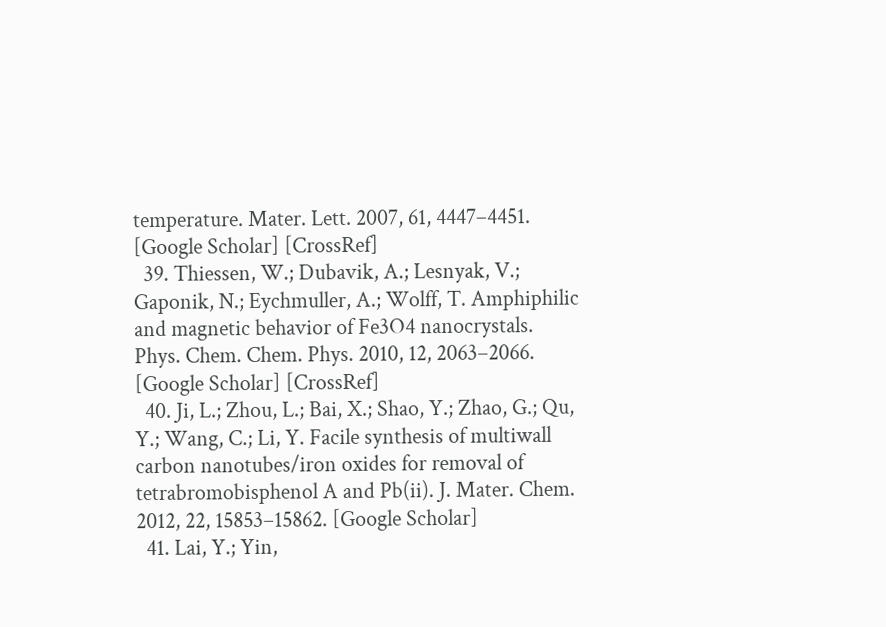temperature. Mater. Lett. 2007, 61, 4447–4451. [Google Scholar] [CrossRef]
  39. Thiessen, W.; Dubavik, A.; Lesnyak, V.; Gaponik, N.; Eychmuller, A.; Wolff, T. Amphiphilic and magnetic behavior of Fe3O4 nanocrystals. Phys. Chem. Chem. Phys. 2010, 12, 2063–2066. [Google Scholar] [CrossRef]
  40. Ji, L.; Zhou, L.; Bai, X.; Shao, Y.; Zhao, G.; Qu, Y.; Wang, C.; Li, Y. Facile synthesis of multiwall carbon nanotubes/iron oxides for removal of tetrabromobisphenol A and Pb(ii). J. Mater. Chem. 2012, 22, 15853–15862. [Google Scholar]
  41. Lai, Y.; Yin,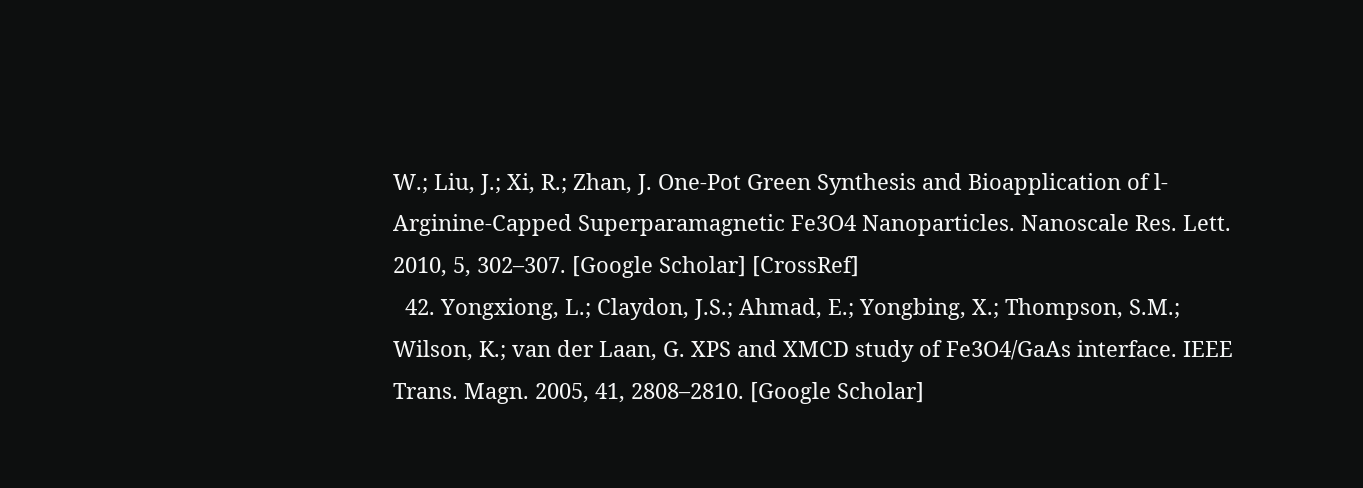W.; Liu, J.; Xi, R.; Zhan, J. One-Pot Green Synthesis and Bioapplication of l-Arginine-Capped Superparamagnetic Fe3O4 Nanoparticles. Nanoscale Res. Lett. 2010, 5, 302–307. [Google Scholar] [CrossRef]
  42. Yongxiong, L.; Claydon, J.S.; Ahmad, E.; Yongbing, X.; Thompson, S.M.; Wilson, K.; van der Laan, G. XPS and XMCD study of Fe3O4/GaAs interface. IEEE Trans. Magn. 2005, 41, 2808–2810. [Google Scholar]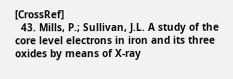[CrossRef]
  43. Mills, P.; Sullivan, J.L. A study of the core level electrons in iron and its three oxides by means of X-ray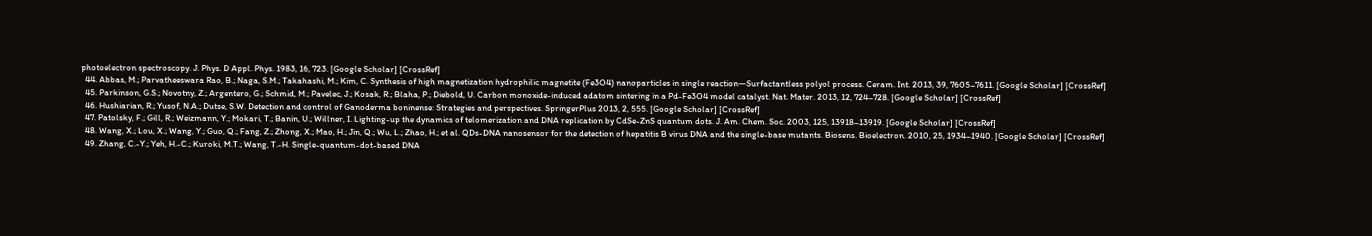photoelectron spectroscopy. J. Phys. D Appl. Phys. 1983, 16, 723. [Google Scholar] [CrossRef]
  44. Abbas, M.; Parvatheeswara Rao, B.; Naga, S.M.; Takahashi, M.; Kim, C. Synthesis of high magnetization hydrophilic magnetite (Fe3O4) nanoparticles in single reaction—Surfactantless polyol process. Ceram. Int. 2013, 39, 7605–7611. [Google Scholar] [CrossRef]
  45. Parkinson, G.S.; Novotny, Z.; Argentero, G.; Schmid, M.; Pavelec, J.; Kosak, R.; Blaha, P.; Diebold, U. Carbon monoxide-induced adatom sintering in a Pd-Fe3O4 model catalyst. Nat. Mater. 2013, 12, 724–728. [Google Scholar] [CrossRef]
  46. Hushiarian, R.; Yusof, N.A.; Dutse, S.W. Detection and control of Ganoderma boninense: Strategies and perspectives. SpringerPlus 2013, 2, 555. [Google Scholar] [CrossRef]
  47. Patolsky, F.; Gill, R.; Weizmann, Y.; Mokari, T.; Banin, U.; Willner, I. Lighting-up the dynamics of telomerization and DNA replication by CdSe-ZnS quantum dots. J. Am. Chem. Soc. 2003, 125, 13918–13919. [Google Scholar] [CrossRef]
  48. Wang, X.; Lou, X.; Wang, Y.; Guo, Q.; Fang, Z.; Zhong, X.; Mao, H.; Jin, Q.; Wu, L.; Zhao, H.; et al. QDs-DNA nanosensor for the detection of hepatitis B virus DNA and the single-base mutants. Biosens. Bioelectron. 2010, 25, 1934–1940. [Google Scholar] [CrossRef]
  49. Zhang, C.-Y.; Yeh, H.-C.; Kuroki, M.T.; Wang, T.-H. Single-quantum-dot-based DNA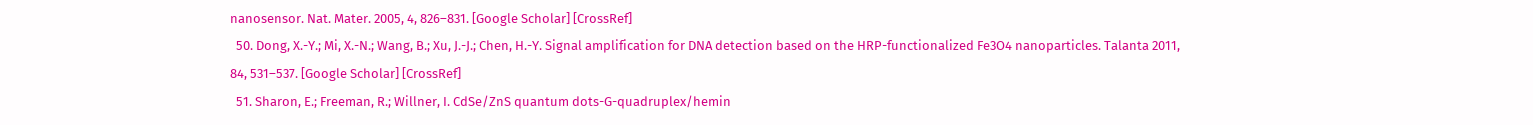nanosensor. Nat. Mater. 2005, 4, 826–831. [Google Scholar] [CrossRef]
  50. Dong, X.-Y.; Mi, X.-N.; Wang, B.; Xu, J.-J.; Chen, H.-Y. Signal amplification for DNA detection based on the HRP-functionalized Fe3O4 nanoparticles. Talanta 2011, 84, 531–537. [Google Scholar] [CrossRef]
  51. Sharon, E.; Freeman, R.; Willner, I. CdSe/ZnS quantum dots-G-quadruplex/hemin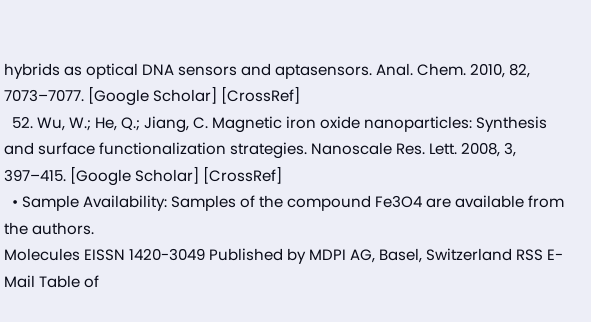hybrids as optical DNA sensors and aptasensors. Anal. Chem. 2010, 82, 7073–7077. [Google Scholar] [CrossRef]
  52. Wu, W.; He, Q.; Jiang, C. Magnetic iron oxide nanoparticles: Synthesis and surface functionalization strategies. Nanoscale Res. Lett. 2008, 3, 397–415. [Google Scholar] [CrossRef]
  • Sample Availability: Samples of the compound Fe3O4 are available from the authors.
Molecules EISSN 1420-3049 Published by MDPI AG, Basel, Switzerland RSS E-Mail Table of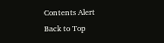Contents Alert
Back to Top